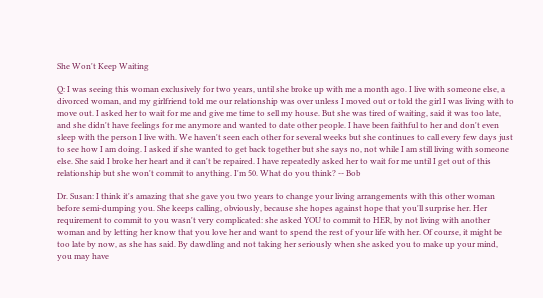She Won't Keep Waiting

Q: I was seeing this woman exclusively for two years, until she broke up with me a month ago. I live with someone else, a divorced woman, and my girlfriend told me our relationship was over unless I moved out or told the girl I was living with to move out. I asked her to wait for me and give me time to sell my house. But she was tired of waiting, said it was too late, and she didn't have feelings for me anymore and wanted to date other people. I have been faithful to her and don't even sleep with the person I live with. We haven't seen each other for several weeks but she continues to call every few days just to see how I am doing. I asked if she wanted to get back together but she says no, not while I am still living with someone else. She said I broke her heart and it can't be repaired. I have repeatedly asked her to wait for me until I get out of this relationship but she won't commit to anything. I'm 50. What do you think? -- Bob

Dr. Susan: I think it's amazing that she gave you two years to change your living arrangements with this other woman before semi-dumping you. She keeps calling, obviously, because she hopes against hope that you'll surprise her. Her requirement to commit to you wasn't very complicated: she asked YOU to commit to HER, by not living with another woman and by letting her know that you love her and want to spend the rest of your life with her. Of course, it might be too late by now, as she has said. By dawdling and not taking her seriously when she asked you to make up your mind, you may have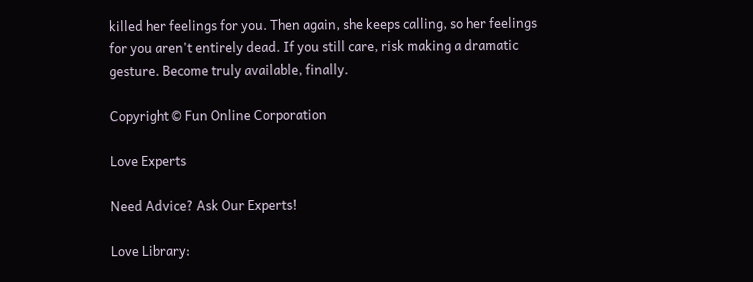killed her feelings for you. Then again, she keeps calling, so her feelings for you aren't entirely dead. If you still care, risk making a dramatic gesture. Become truly available, finally.

Copyright © Fun Online Corporation

Love Experts

Need Advice? Ask Our Experts!

Love Library: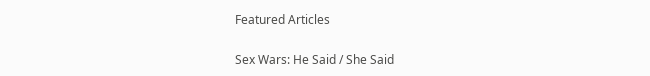Featured Articles

Sex Wars: He Said / She Said